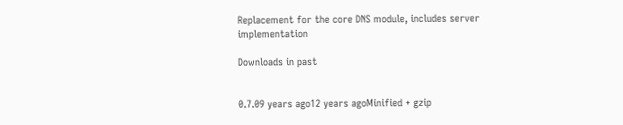Replacement for the core DNS module, includes server implementation

Downloads in past


0.7.09 years ago12 years agoMinified + gzip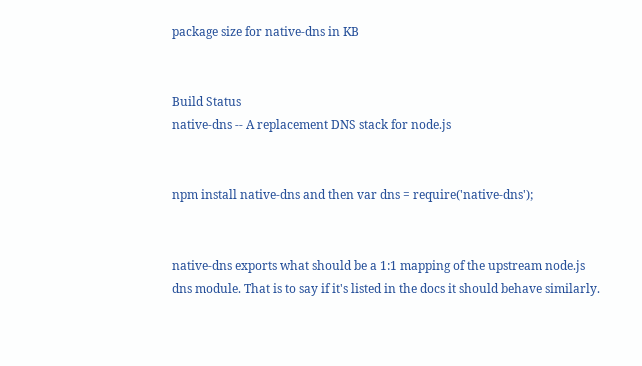package size for native-dns in KB


Build Status
native-dns -- A replacement DNS stack for node.js


npm install native-dns and then var dns = require('native-dns');


native-dns exports what should be a 1:1 mapping of the upstream node.js dns module. That is to say if it's listed in the docs it should behave similarly.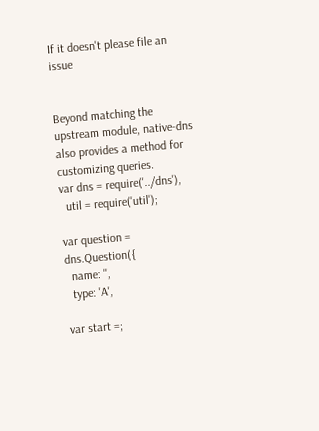If it doesn't please file an issue


Beyond matching the upstream module, native-dns also provides a method for customizing queries.
var dns = require('../dns'),
  util = require('util');

var question = dns.Question({
  name: '',
  type: 'A',

var start =;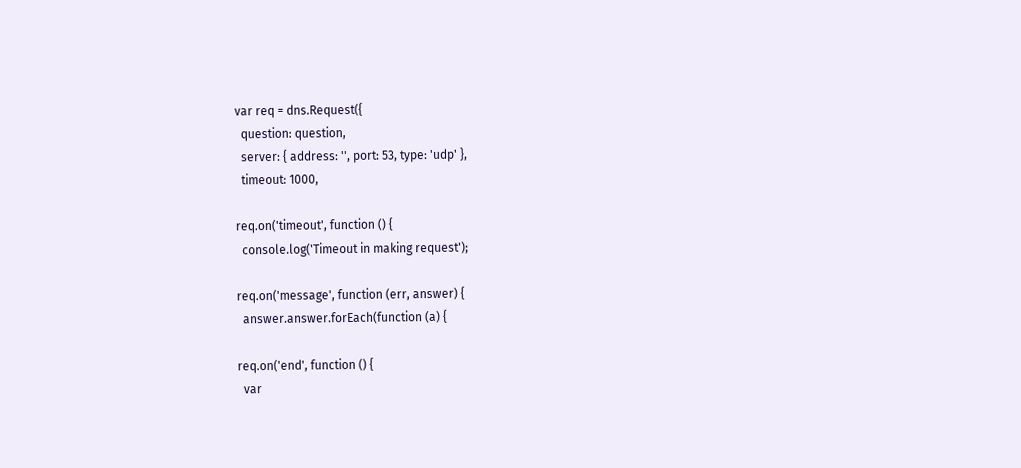var req = dns.Request({
  question: question,
  server: { address: '', port: 53, type: 'udp' },
  timeout: 1000,

req.on('timeout', function () {
  console.log('Timeout in making request');

req.on('message', function (err, answer) {
  answer.answer.forEach(function (a) {

req.on('end', function () {
  var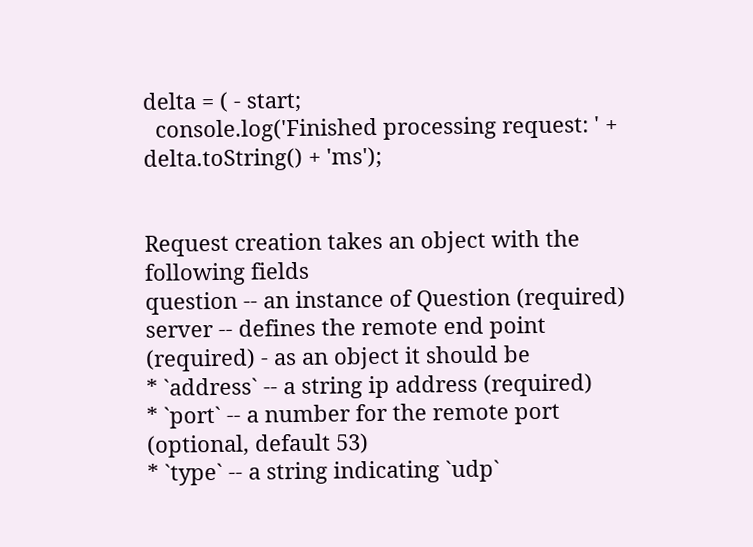delta = ( - start;
  console.log('Finished processing request: ' + delta.toString() + 'ms');


Request creation takes an object with the following fields
question -- an instance of Question (required) server -- defines the remote end point (required) - as an object it should be
* `address` -- a string ip address (required)
* `port` -- a number for the remote port (optional, default 53)
* `type` -- a string indicating `udp`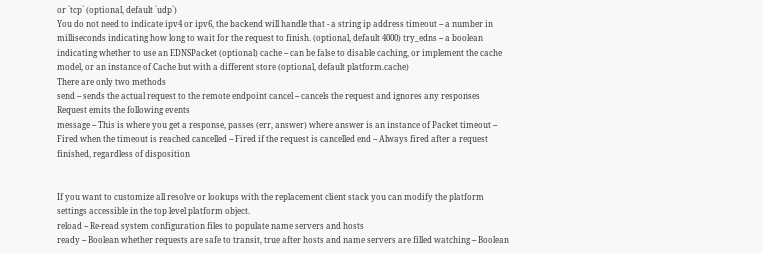or `tcp` (optional, default `udp`)
You do not need to indicate ipv4 or ipv6, the backend will handle that - a string ip address timeout -- a number in milliseconds indicating how long to wait for the request to finish. (optional, default 4000) try_edns -- a boolean indicating whether to use an EDNSPacket (optional) cache -- can be false to disable caching, or implement the cache model, or an instance of Cache but with a different store (optional, default platform.cache)
There are only two methods
send -- sends the actual request to the remote endpoint cancel -- cancels the request and ignores any responses
Request emits the following events
message -- This is where you get a response, passes (err, answer) where answer is an instance of Packet timeout -- Fired when the timeout is reached cancelled -- Fired if the request is cancelled end -- Always fired after a request finished, regardless of disposition


If you want to customize all resolve or lookups with the replacement client stack you can modify the platform settings accessible in the top level platform object.
reload -- Re-read system configuration files to populate name servers and hosts
ready -- Boolean whether requests are safe to transit, true after hosts and name servers are filled watching -- Boolean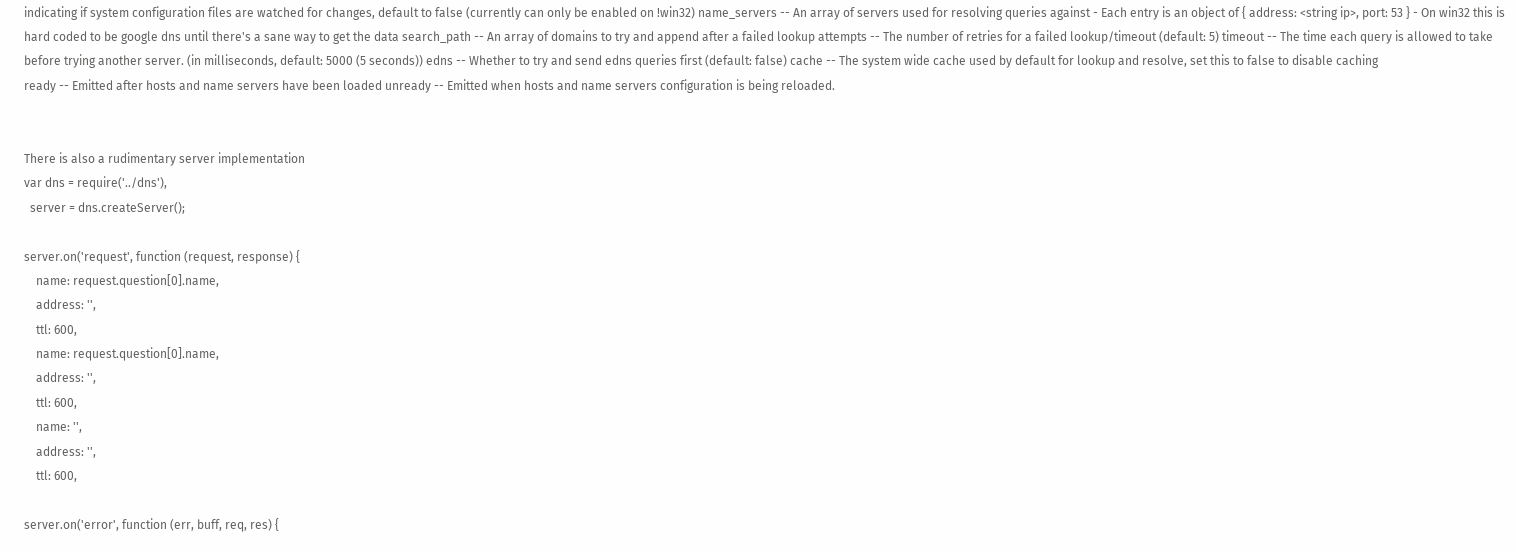indicating if system configuration files are watched for changes, default to false (currently can only be enabled on !win32) name_servers -- An array of servers used for resolving queries against - Each entry is an object of { address: <string ip>, port: 53 } - On win32 this is hard coded to be google dns until there's a sane way to get the data search_path -- An array of domains to try and append after a failed lookup attempts -- The number of retries for a failed lookup/timeout (default: 5) timeout -- The time each query is allowed to take before trying another server. (in milliseconds, default: 5000 (5 seconds)) edns -- Whether to try and send edns queries first (default: false) cache -- The system wide cache used by default for lookup and resolve, set this to false to disable caching
ready -- Emitted after hosts and name servers have been loaded unready -- Emitted when hosts and name servers configuration is being reloaded.


There is also a rudimentary server implementation
var dns = require('../dns'),
  server = dns.createServer();

server.on('request', function (request, response) {
    name: request.question[0].name,
    address: '',
    ttl: 600,
    name: request.question[0].name,
    address: '',
    ttl: 600,
    name: '',
    address: '',
    ttl: 600,

server.on('error', function (err, buff, req, res) {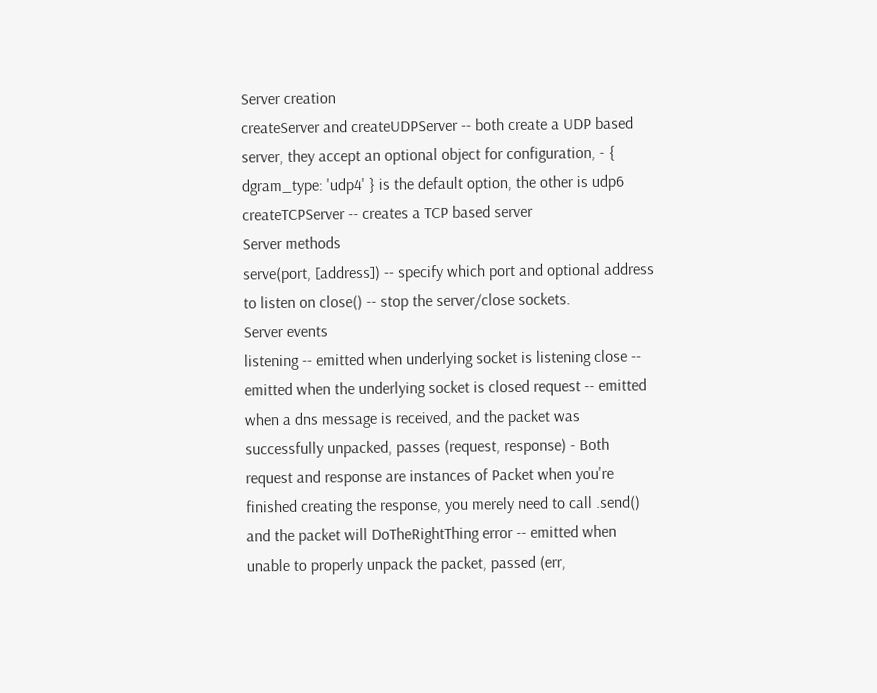Server creation
createServer and createUDPServer -- both create a UDP based server, they accept an optional object for configuration, - { dgram_type: 'udp4' } is the default option, the other is udp6 createTCPServer -- creates a TCP based server
Server methods
serve(port, [address]) -- specify which port and optional address to listen on close() -- stop the server/close sockets.
Server events
listening -- emitted when underlying socket is listening close -- emitted when the underlying socket is closed request -- emitted when a dns message is received, and the packet was successfully unpacked, passes (request, response) - Both request and response are instances of Packet when you're finished creating the response, you merely need to call .send() and the packet will DoTheRightThing error -- emitted when unable to properly unpack the packet, passed (err,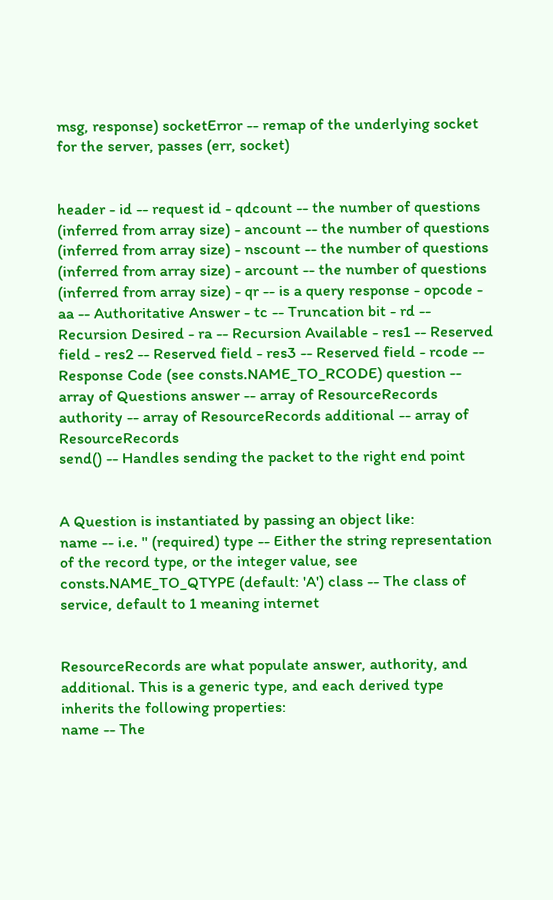msg, response) socketError -- remap of the underlying socket for the server, passes (err, socket)


header - id -- request id - qdcount -- the number of questions (inferred from array size) - ancount -- the number of questions (inferred from array size) - nscount -- the number of questions (inferred from array size) - arcount -- the number of questions (inferred from array size) - qr -- is a query response - opcode - aa -- Authoritative Answer - tc -- Truncation bit - rd -- Recursion Desired - ra -- Recursion Available - res1 -- Reserved field - res2 -- Reserved field - res3 -- Reserved field - rcode -- Response Code (see consts.NAME_TO_RCODE) question -- array of Questions answer -- array of ResourceRecords authority -- array of ResourceRecords additional -- array of ResourceRecords
send() -- Handles sending the packet to the right end point


A Question is instantiated by passing an object like:
name -- i.e. '' (required) type -- Either the string representation of the record type, or the integer value, see consts.NAME_TO_QTYPE (default: 'A') class -- The class of service, default to 1 meaning internet


ResourceRecords are what populate answer, authority, and additional. This is a generic type, and each derived type inherits the following properties:
name -- The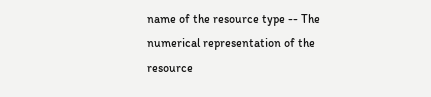name of the resource type -- The numerical representation of the resource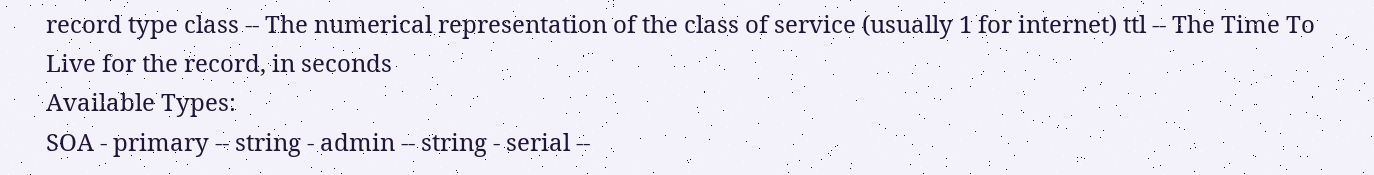record type class -- The numerical representation of the class of service (usually 1 for internet) ttl -- The Time To Live for the record, in seconds
Available Types:
SOA - primary -- string - admin -- string - serial --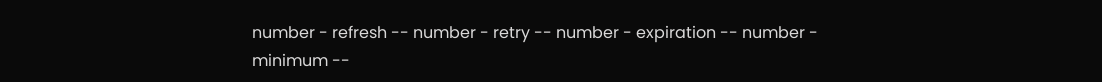number - refresh -- number - retry -- number - expiration -- number - minimum --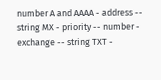number A and AAAA - address -- string MX - priority -- number - exchange -- string TXT -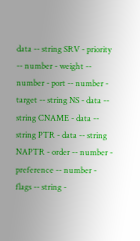data -- string SRV - priority -- number - weight -- number - port -- number - target -- string NS - data -- string CNAME - data -- string PTR - data -- string NAPTR - order -- number - preference -- number - flags -- string -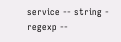service -- string - regexp --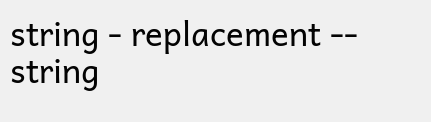string - replacement -- string